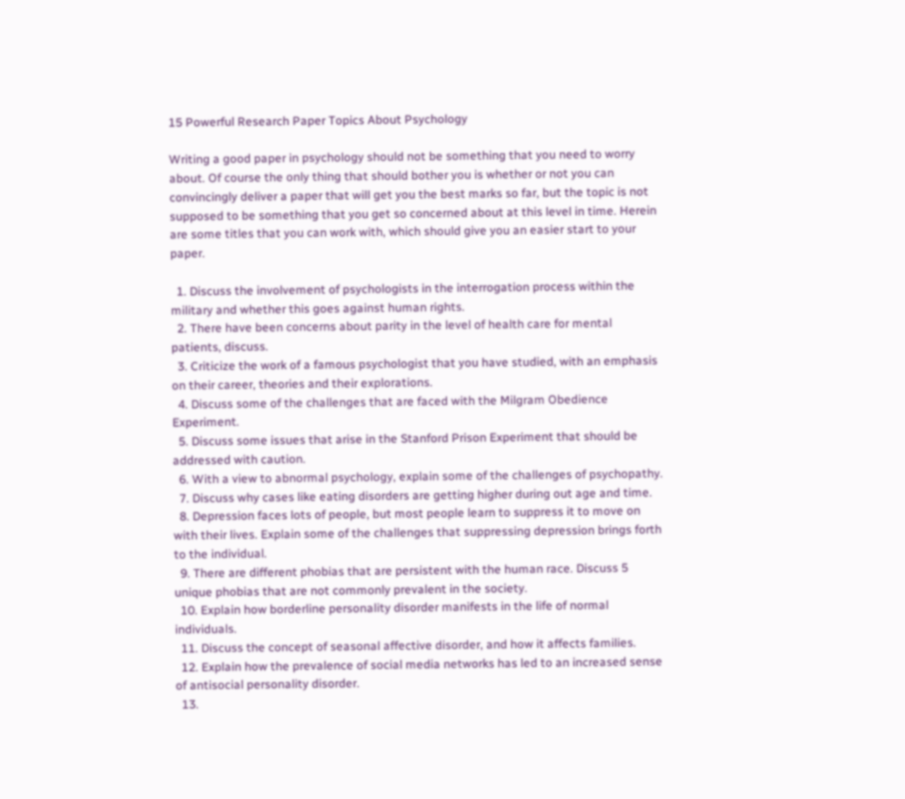15 Powerful Research Paper Topics About Psychology

Writing a good paper in psychology should not be something that you need to worry about. Of course the only thing that should bother you is whether or not you can convincingly deliver a paper that will get you the best marks so far, but the topic is not supposed to be something that you get so concerned about at this level in time. Herein are some titles that you can work with, which should give you an easier start to your paper.

  1. Discuss the involvement of psychologists in the interrogation process within the military and whether this goes against human rights.
  2. There have been concerns about parity in the level of health care for mental patients, discuss.
  3. Criticize the work of a famous psychologist that you have studied, with an emphasis on their career, theories and their explorations.
  4. Discuss some of the challenges that are faced with the Milgram Obedience Experiment.
  5. Discuss some issues that arise in the Stanford Prison Experiment that should be addressed with caution.
  6. With a view to abnormal psychology, explain some of the challenges of psychopathy.
  7. Discuss why cases like eating disorders are getting higher during out age and time.
  8. Depression faces lots of people, but most people learn to suppress it to move on with their lives. Explain some of the challenges that suppressing depression brings forth to the individual.
  9. There are different phobias that are persistent with the human race. Discuss 5 unique phobias that are not commonly prevalent in the society.
  10. Explain how borderline personality disorder manifests in the life of normal individuals.
  11. Discuss the concept of seasonal affective disorder, and how it affects families.
  12. Explain how the prevalence of social media networks has led to an increased sense of antisocial personality disorder.
  13.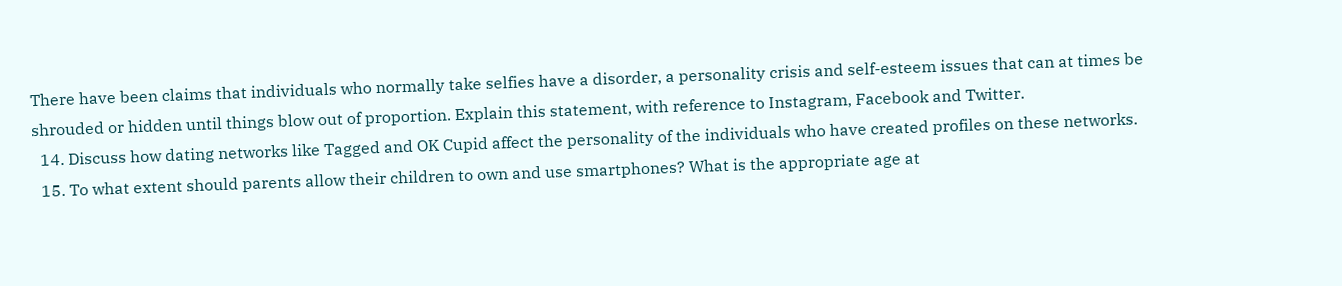There have been claims that individuals who normally take selfies have a disorder, a personality crisis and self-esteem issues that can at times be shrouded or hidden until things blow out of proportion. Explain this statement, with reference to Instagram, Facebook and Twitter.
  14. Discuss how dating networks like Tagged and OK Cupid affect the personality of the individuals who have created profiles on these networks.
  15. To what extent should parents allow their children to own and use smartphones? What is the appropriate age at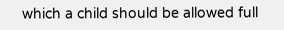which a child should be allowed full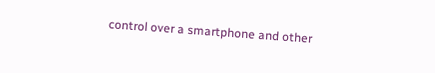control over a smartphone and other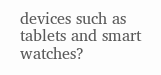devices such as tablets and smart watches?